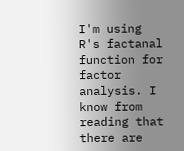I'm using R's factanal function for factor analysis. I know from reading that there are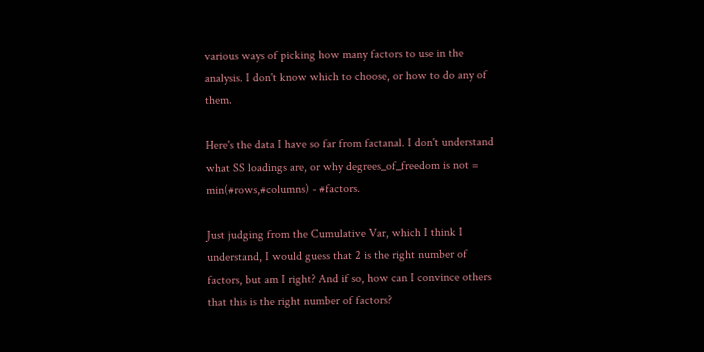various ways of picking how many factors to use in the analysis. I don't know which to choose, or how to do any of them.

Here's the data I have so far from factanal. I don't understand what SS loadings are, or why degrees_of_freedom is not = min(#rows,#columns) - #factors.

Just judging from the Cumulative Var, which I think I understand, I would guess that 2 is the right number of factors, but am I right? And if so, how can I convince others that this is the right number of factors?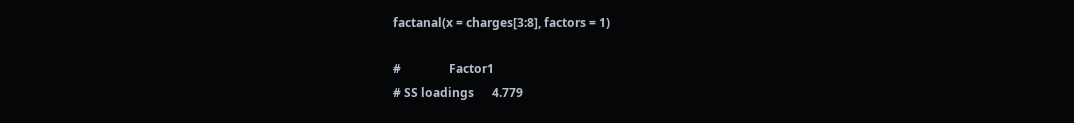factanal(x = charges[3:8], factors = 1)

#                Factor1
# SS loadings      4.779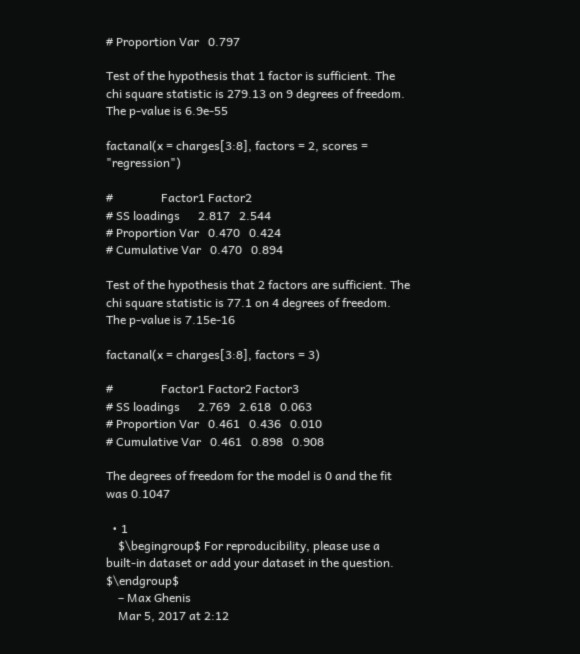# Proportion Var   0.797

Test of the hypothesis that 1 factor is sufficient. The chi square statistic is 279.13 on 9 degrees of freedom. The p-value is 6.9e-55

factanal(x = charges[3:8], factors = 2, scores = "regression")

#                Factor1 Factor2
# SS loadings      2.817   2.544
# Proportion Var   0.470   0.424
# Cumulative Var   0.470   0.894

Test of the hypothesis that 2 factors are sufficient. The chi square statistic is 77.1 on 4 degrees of freedom. The p-value is 7.15e-16

factanal(x = charges[3:8], factors = 3)

#                Factor1 Factor2 Factor3
# SS loadings      2.769   2.618   0.063
# Proportion Var   0.461   0.436   0.010
# Cumulative Var   0.461   0.898   0.908

The degrees of freedom for the model is 0 and the fit was 0.1047

  • 1
    $\begingroup$ For reproducibility, please use a built-in dataset or add your dataset in the question. $\endgroup$
    – Max Ghenis
    Mar 5, 2017 at 2:12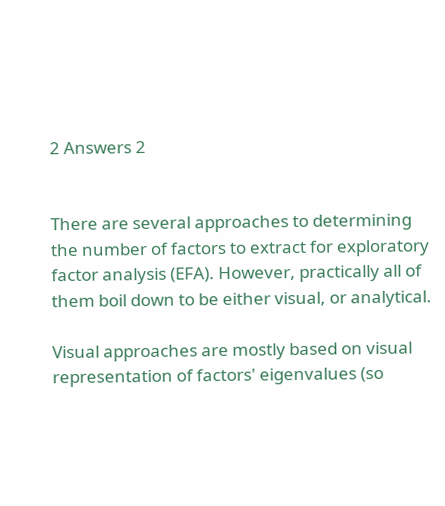2 Answers 2


There are several approaches to determining the number of factors to extract for exploratory factor analysis (EFA). However, practically all of them boil down to be either visual, or analytical.

Visual approaches are mostly based on visual representation of factors' eigenvalues (so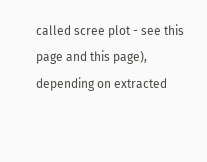called scree plot - see this page and this page), depending on extracted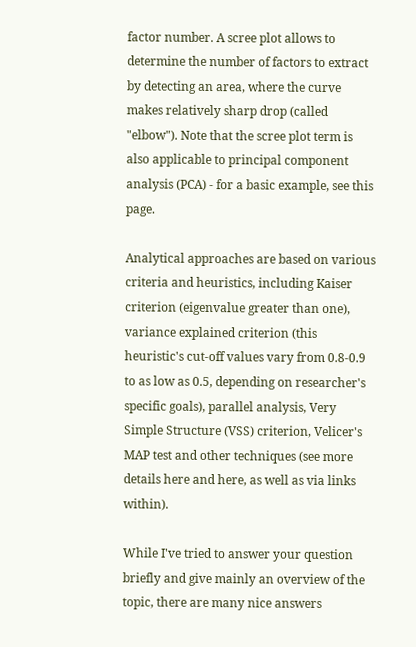factor number. A scree plot allows to determine the number of factors to extract by detecting an area, where the curve makes relatively sharp drop (called "elbow"). Note that the scree plot term is also applicable to principal component analysis (PCA) - for a basic example, see this page.

Analytical approaches are based on various criteria and heuristics, including Kaiser criterion (eigenvalue greater than one), variance explained criterion (this heuristic's cut-off values vary from 0.8-0.9 to as low as 0.5, depending on researcher's specific goals), parallel analysis, Very Simple Structure (VSS) criterion, Velicer's MAP test and other techniques (see more details here and here, as well as via links within).

While I've tried to answer your question briefly and give mainly an overview of the topic, there are many nice answers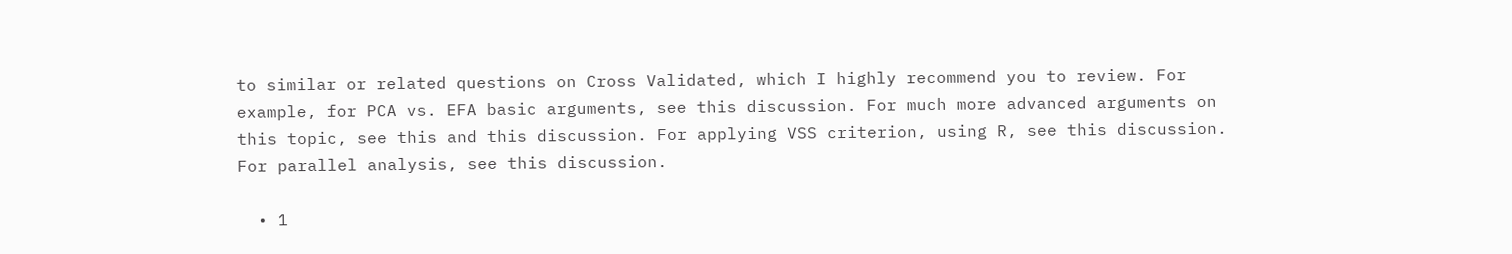to similar or related questions on Cross Validated, which I highly recommend you to review. For example, for PCA vs. EFA basic arguments, see this discussion. For much more advanced arguments on this topic, see this and this discussion. For applying VSS criterion, using R, see this discussion. For parallel analysis, see this discussion.

  • 1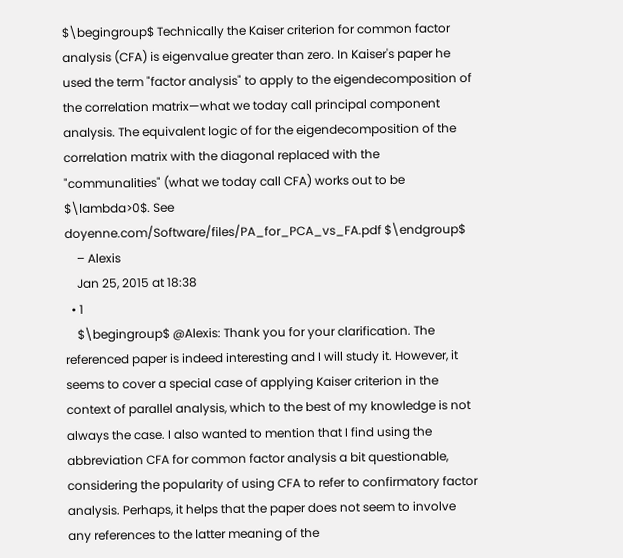$\begingroup$ Technically the Kaiser criterion for common factor analysis (CFA) is eigenvalue greater than zero. In Kaiser's paper he used the term "factor analysis" to apply to the eigendecomposition of the correlation matrix—what we today call principal component analysis. The equivalent logic of for the eigendecomposition of the correlation matrix with the diagonal replaced with the "communalities" (what we today call CFA) works out to be $\lambda>0$. See doyenne.com/Software/files/PA_for_PCA_vs_FA.pdf $\endgroup$
    – Alexis
    Jan 25, 2015 at 18:38
  • 1
    $\begingroup$ @Alexis: Thank you for your clarification. The referenced paper is indeed interesting and I will study it. However, it seems to cover a special case of applying Kaiser criterion in the context of parallel analysis, which to the best of my knowledge is not always the case. I also wanted to mention that I find using the abbreviation CFA for common factor analysis a bit questionable, considering the popularity of using CFA to refer to confirmatory factor analysis. Perhaps, it helps that the paper does not seem to involve any references to the latter meaning of the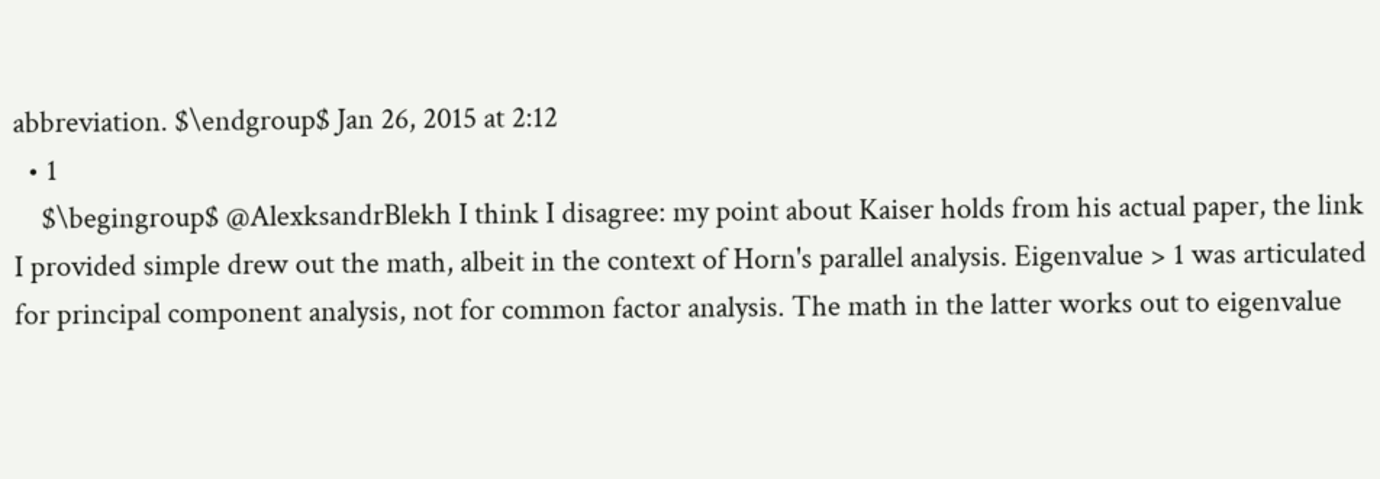abbreviation. $\endgroup$ Jan 26, 2015 at 2:12
  • 1
    $\begingroup$ @AlexksandrBlekh I think I disagree: my point about Kaiser holds from his actual paper, the link I provided simple drew out the math, albeit in the context of Horn's parallel analysis. Eigenvalue > 1 was articulated for principal component analysis, not for common factor analysis. The math in the latter works out to eigenvalue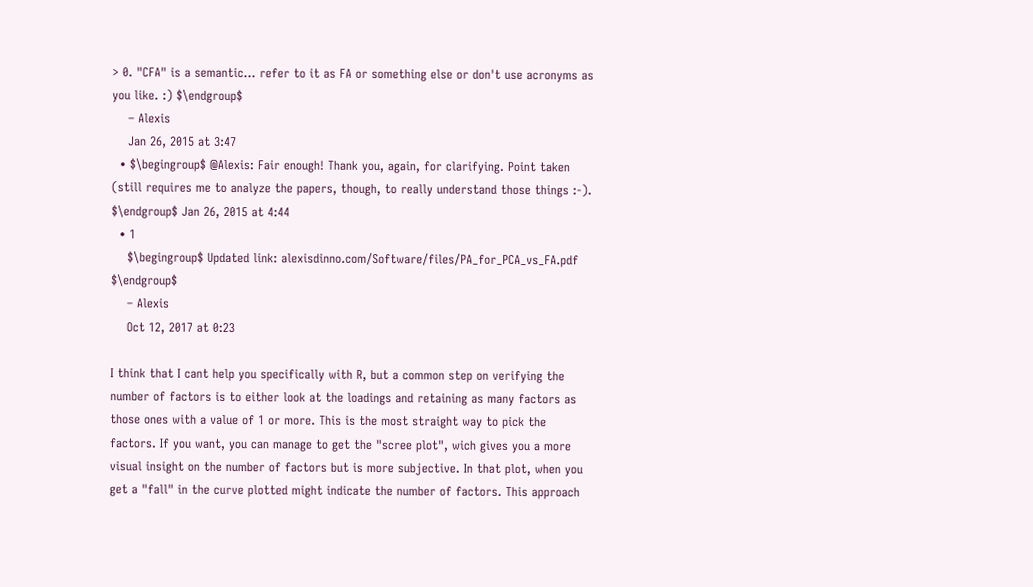> 0. "CFA" is a semantic... refer to it as FA or something else or don't use acronyms as you like. :) $\endgroup$
    – Alexis
    Jan 26, 2015 at 3:47
  • $\begingroup$ @Alexis: Fair enough! Thank you, again, for clarifying. Point taken (still requires me to analyze the papers, though, to really understand those things :-). $\endgroup$ Jan 26, 2015 at 4:44
  • 1
    $\begingroup$ Updated link: alexisdinno.com/Software/files/PA_for_PCA_vs_FA.pdf $\endgroup$
    – Alexis
    Oct 12, 2017 at 0:23

I think that I cant help you specifically with R, but a common step on verifying the number of factors is to either look at the loadings and retaining as many factors as those ones with a value of 1 or more. This is the most straight way to pick the factors. If you want, you can manage to get the "scree plot", wich gives you a more visual insight on the number of factors but is more subjective. In that plot, when you get a "fall" in the curve plotted might indicate the number of factors. This approach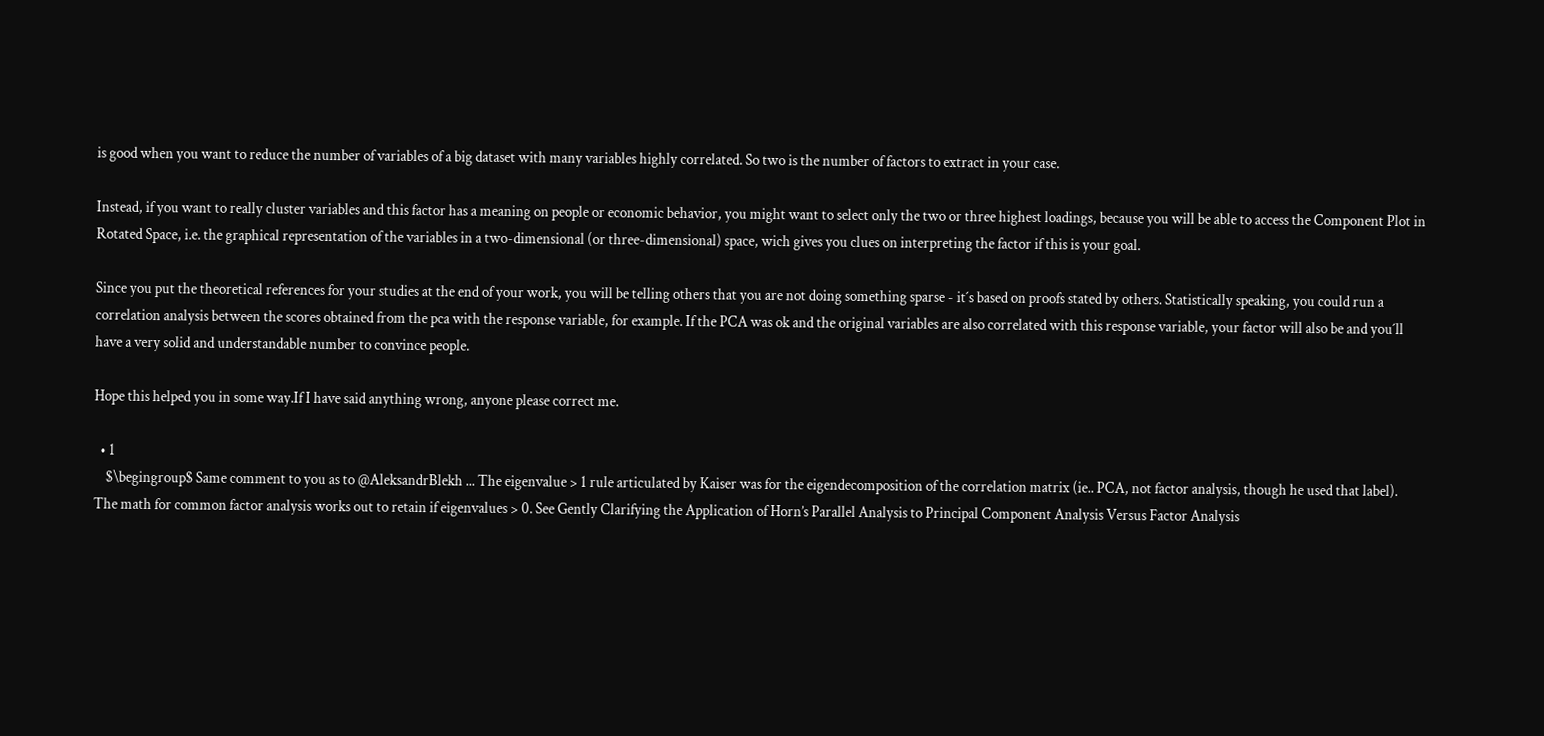is good when you want to reduce the number of variables of a big dataset with many variables highly correlated. So two is the number of factors to extract in your case.

Instead, if you want to really cluster variables and this factor has a meaning on people or economic behavior, you might want to select only the two or three highest loadings, because you will be able to access the Component Plot in Rotated Space, i.e. the graphical representation of the variables in a two-dimensional (or three-dimensional) space, wich gives you clues on interpreting the factor if this is your goal.

Since you put the theoretical references for your studies at the end of your work, you will be telling others that you are not doing something sparse - it´s based on proofs stated by others. Statistically speaking, you could run a correlation analysis between the scores obtained from the pca with the response variable, for example. If the PCA was ok and the original variables are also correlated with this response variable, your factor will also be and you´ll have a very solid and understandable number to convince people.

Hope this helped you in some way.If I have said anything wrong, anyone please correct me.

  • 1
    $\begingroup$ Same comment to you as to @AleksandrBlekh ... The eigenvalue > 1 rule articulated by Kaiser was for the eigendecomposition of the correlation matrix (ie.. PCA, not factor analysis, though he used that label). The math for common factor analysis works out to retain if eigenvalues > 0. See Gently Clarifying the Application of Horn’s Parallel Analysis to Principal Component Analysis Versus Factor Analysis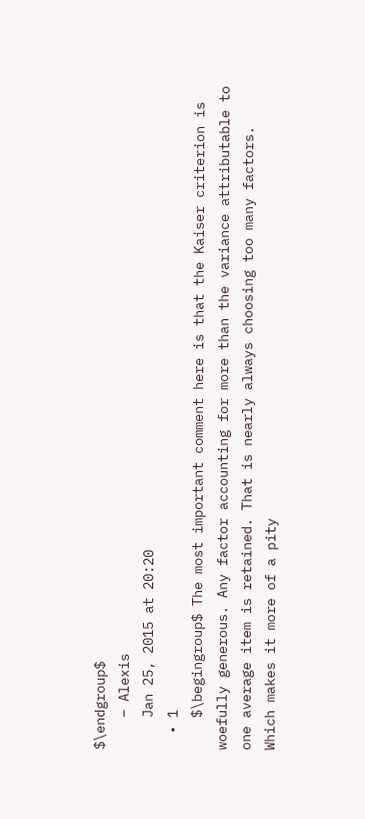$\endgroup$
    – Alexis
    Jan 25, 2015 at 20:20
  • 1
    $\begingroup$ The most important comment here is that the Kaiser criterion is woefully generous. Any factor accounting for more than the variance attributable to one average item is retained. That is nearly always choosing too many factors. Which makes it more of a pity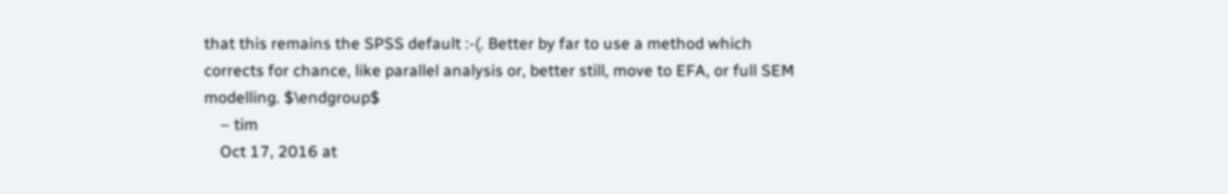that this remains the SPSS default :-(. Better by far to use a method which corrects for chance, like parallel analysis or, better still, move to EFA, or full SEM modelling. $\endgroup$
    – tim
    Oct 17, 2016 at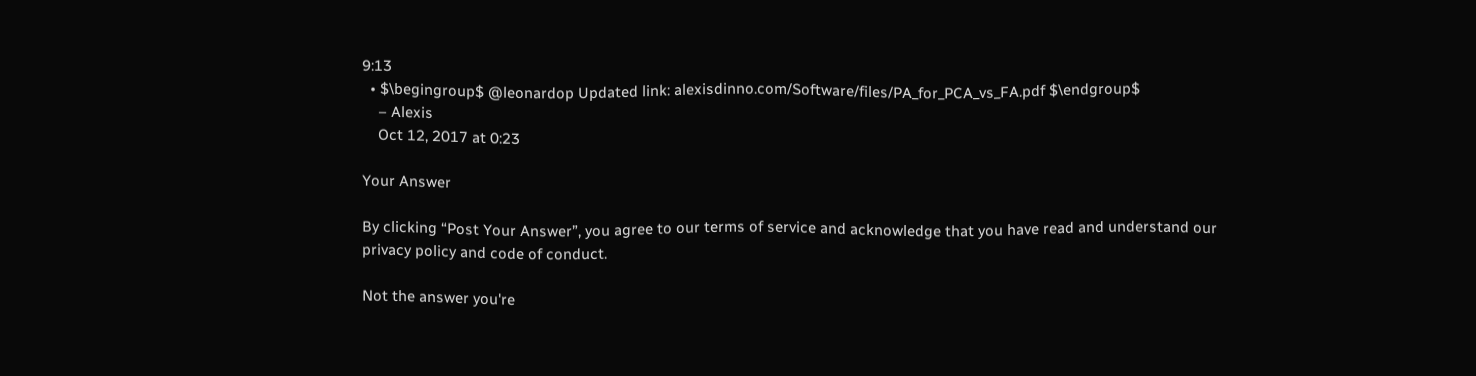9:13
  • $\begingroup$ @leonardop Updated link: alexisdinno.com/Software/files/PA_for_PCA_vs_FA.pdf $\endgroup$
    – Alexis
    Oct 12, 2017 at 0:23

Your Answer

By clicking “Post Your Answer”, you agree to our terms of service and acknowledge that you have read and understand our privacy policy and code of conduct.

Not the answer you're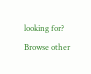looking for? Browse other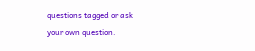questions tagged or ask your own question.